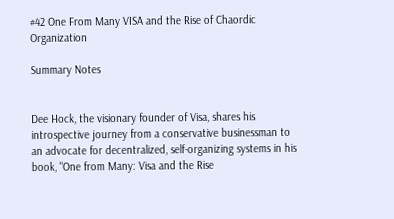#42 One From Many VISA and the Rise of Chaordic Organization

Summary Notes


Dee Hock, the visionary founder of Visa, shares his introspective journey from a conservative businessman to an advocate for decentralized, self-organizing systems in his book, "One from Many: Visa and the Rise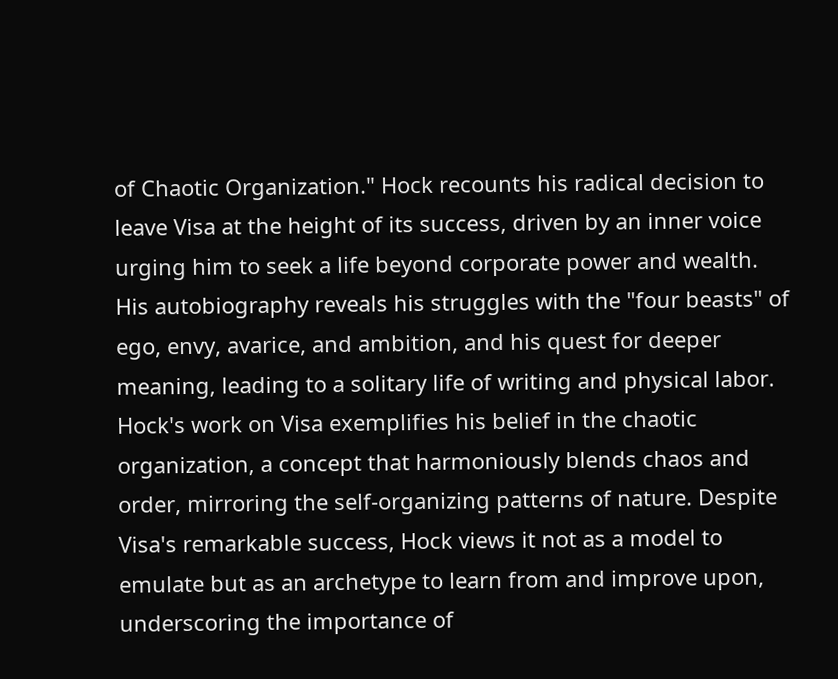of Chaotic Organization." Hock recounts his radical decision to leave Visa at the height of its success, driven by an inner voice urging him to seek a life beyond corporate power and wealth. His autobiography reveals his struggles with the "four beasts" of ego, envy, avarice, and ambition, and his quest for deeper meaning, leading to a solitary life of writing and physical labor. Hock's work on Visa exemplifies his belief in the chaotic organization, a concept that harmoniously blends chaos and order, mirroring the self-organizing patterns of nature. Despite Visa's remarkable success, Hock views it not as a model to emulate but as an archetype to learn from and improve upon, underscoring the importance of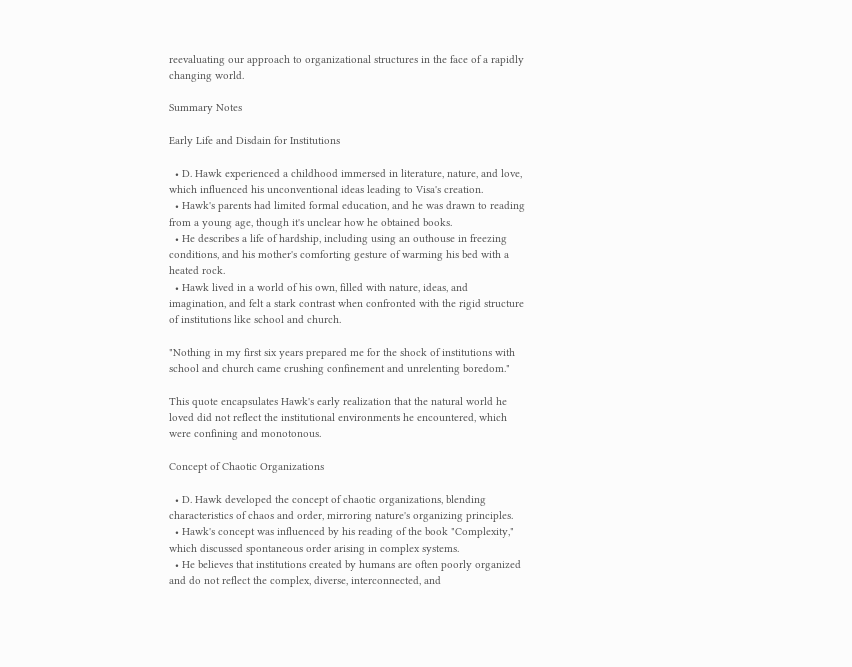reevaluating our approach to organizational structures in the face of a rapidly changing world.

Summary Notes

Early Life and Disdain for Institutions

  • D. Hawk experienced a childhood immersed in literature, nature, and love, which influenced his unconventional ideas leading to Visa's creation.
  • Hawk's parents had limited formal education, and he was drawn to reading from a young age, though it's unclear how he obtained books.
  • He describes a life of hardship, including using an outhouse in freezing conditions, and his mother's comforting gesture of warming his bed with a heated rock.
  • Hawk lived in a world of his own, filled with nature, ideas, and imagination, and felt a stark contrast when confronted with the rigid structure of institutions like school and church.

"Nothing in my first six years prepared me for the shock of institutions with school and church came crushing confinement and unrelenting boredom."

This quote encapsulates Hawk's early realization that the natural world he loved did not reflect the institutional environments he encountered, which were confining and monotonous.

Concept of Chaotic Organizations

  • D. Hawk developed the concept of chaotic organizations, blending characteristics of chaos and order, mirroring nature's organizing principles.
  • Hawk's concept was influenced by his reading of the book "Complexity," which discussed spontaneous order arising in complex systems.
  • He believes that institutions created by humans are often poorly organized and do not reflect the complex, diverse, interconnected, and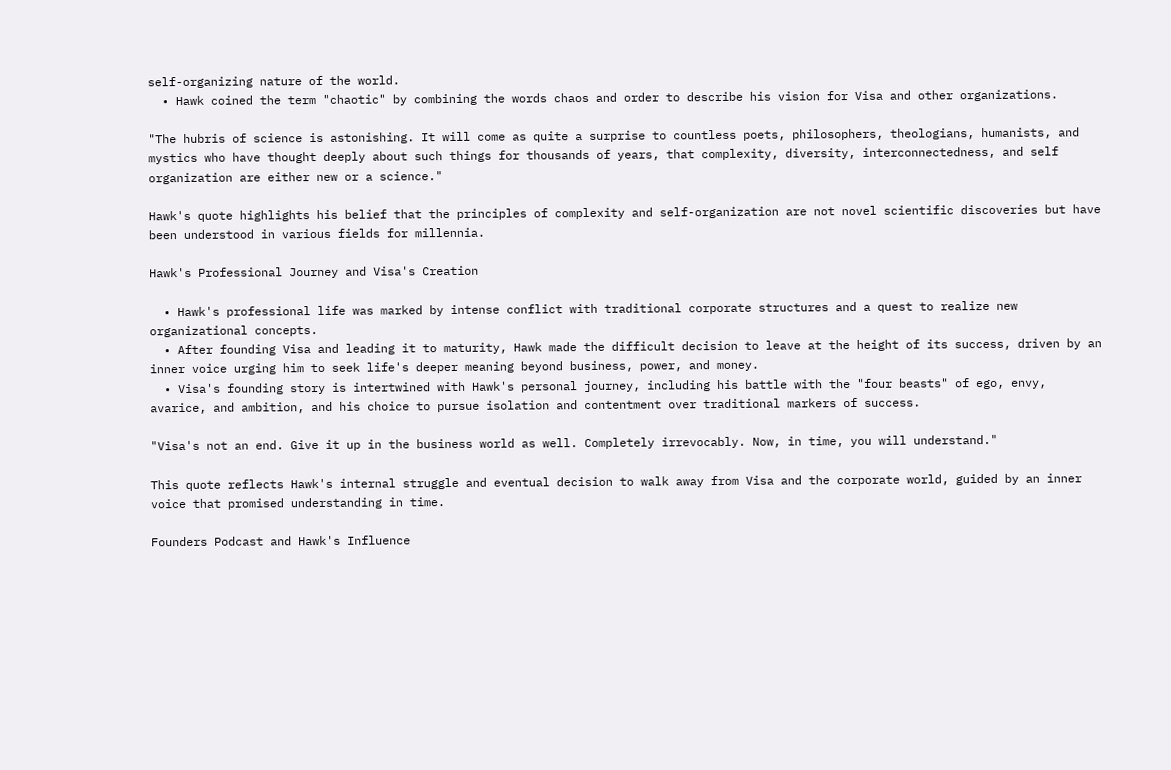self-organizing nature of the world.
  • Hawk coined the term "chaotic" by combining the words chaos and order to describe his vision for Visa and other organizations.

"The hubris of science is astonishing. It will come as quite a surprise to countless poets, philosophers, theologians, humanists, and mystics who have thought deeply about such things for thousands of years, that complexity, diversity, interconnectedness, and self organization are either new or a science."

Hawk's quote highlights his belief that the principles of complexity and self-organization are not novel scientific discoveries but have been understood in various fields for millennia.

Hawk's Professional Journey and Visa's Creation

  • Hawk's professional life was marked by intense conflict with traditional corporate structures and a quest to realize new organizational concepts.
  • After founding Visa and leading it to maturity, Hawk made the difficult decision to leave at the height of its success, driven by an inner voice urging him to seek life's deeper meaning beyond business, power, and money.
  • Visa's founding story is intertwined with Hawk's personal journey, including his battle with the "four beasts" of ego, envy, avarice, and ambition, and his choice to pursue isolation and contentment over traditional markers of success.

"Visa's not an end. Give it up in the business world as well. Completely irrevocably. Now, in time, you will understand."

This quote reflects Hawk's internal struggle and eventual decision to walk away from Visa and the corporate world, guided by an inner voice that promised understanding in time.

Founders Podcast and Hawk's Influence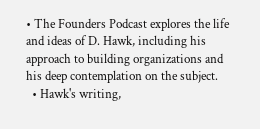• The Founders Podcast explores the life and ideas of D. Hawk, including his approach to building organizations and his deep contemplation on the subject.
  • Hawk's writing,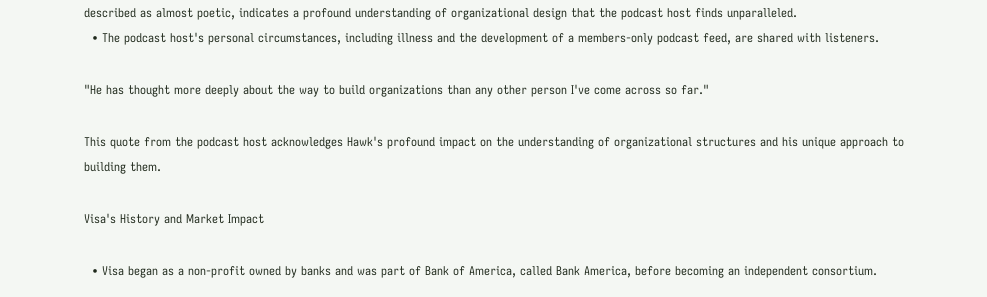described as almost poetic, indicates a profound understanding of organizational design that the podcast host finds unparalleled.
  • The podcast host's personal circumstances, including illness and the development of a members-only podcast feed, are shared with listeners.

"He has thought more deeply about the way to build organizations than any other person I've come across so far."

This quote from the podcast host acknowledges Hawk's profound impact on the understanding of organizational structures and his unique approach to building them.

Visa's History and Market Impact

  • Visa began as a non-profit owned by banks and was part of Bank of America, called Bank America, before becoming an independent consortium.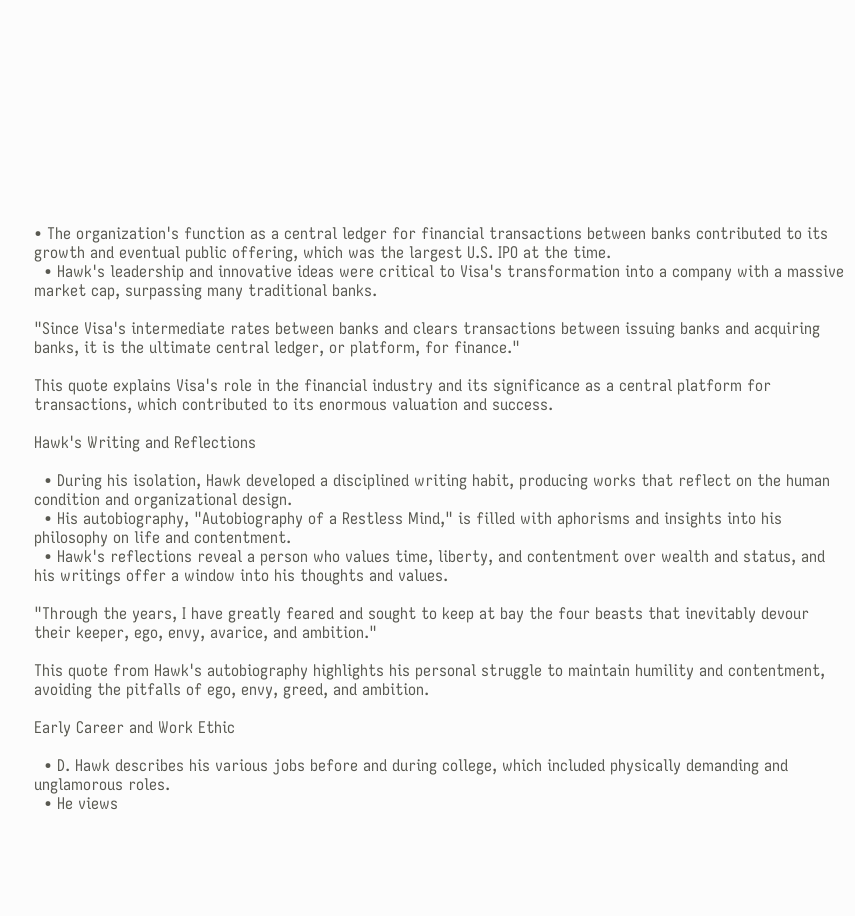• The organization's function as a central ledger for financial transactions between banks contributed to its growth and eventual public offering, which was the largest U.S. IPO at the time.
  • Hawk's leadership and innovative ideas were critical to Visa's transformation into a company with a massive market cap, surpassing many traditional banks.

"Since Visa's intermediate rates between banks and clears transactions between issuing banks and acquiring banks, it is the ultimate central ledger, or platform, for finance."

This quote explains Visa's role in the financial industry and its significance as a central platform for transactions, which contributed to its enormous valuation and success.

Hawk's Writing and Reflections

  • During his isolation, Hawk developed a disciplined writing habit, producing works that reflect on the human condition and organizational design.
  • His autobiography, "Autobiography of a Restless Mind," is filled with aphorisms and insights into his philosophy on life and contentment.
  • Hawk's reflections reveal a person who values time, liberty, and contentment over wealth and status, and his writings offer a window into his thoughts and values.

"Through the years, I have greatly feared and sought to keep at bay the four beasts that inevitably devour their keeper, ego, envy, avarice, and ambition."

This quote from Hawk's autobiography highlights his personal struggle to maintain humility and contentment, avoiding the pitfalls of ego, envy, greed, and ambition.

Early Career and Work Ethic

  • D. Hawk describes his various jobs before and during college, which included physically demanding and unglamorous roles.
  • He views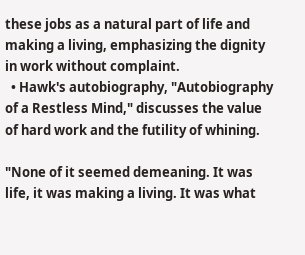these jobs as a natural part of life and making a living, emphasizing the dignity in work without complaint.
  • Hawk's autobiography, "Autobiography of a Restless Mind," discusses the value of hard work and the futility of whining.

"None of it seemed demeaning. It was life, it was making a living. It was what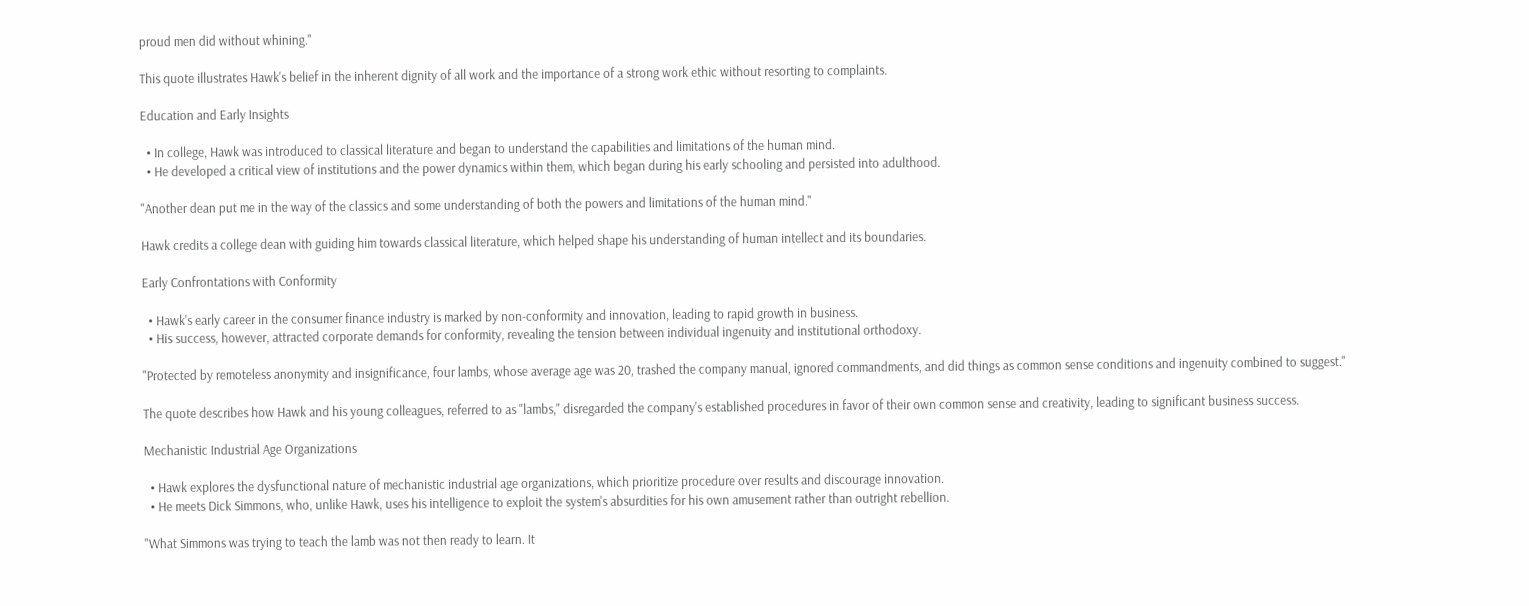proud men did without whining."

This quote illustrates Hawk's belief in the inherent dignity of all work and the importance of a strong work ethic without resorting to complaints.

Education and Early Insights

  • In college, Hawk was introduced to classical literature and began to understand the capabilities and limitations of the human mind.
  • He developed a critical view of institutions and the power dynamics within them, which began during his early schooling and persisted into adulthood.

"Another dean put me in the way of the classics and some understanding of both the powers and limitations of the human mind."

Hawk credits a college dean with guiding him towards classical literature, which helped shape his understanding of human intellect and its boundaries.

Early Confrontations with Conformity

  • Hawk's early career in the consumer finance industry is marked by non-conformity and innovation, leading to rapid growth in business.
  • His success, however, attracted corporate demands for conformity, revealing the tension between individual ingenuity and institutional orthodoxy.

"Protected by remoteless anonymity and insignificance, four lambs, whose average age was 20, trashed the company manual, ignored commandments, and did things as common sense conditions and ingenuity combined to suggest."

The quote describes how Hawk and his young colleagues, referred to as "lambs," disregarded the company's established procedures in favor of their own common sense and creativity, leading to significant business success.

Mechanistic Industrial Age Organizations

  • Hawk explores the dysfunctional nature of mechanistic industrial age organizations, which prioritize procedure over results and discourage innovation.
  • He meets Dick Simmons, who, unlike Hawk, uses his intelligence to exploit the system's absurdities for his own amusement rather than outright rebellion.

"What Simmons was trying to teach the lamb was not then ready to learn. It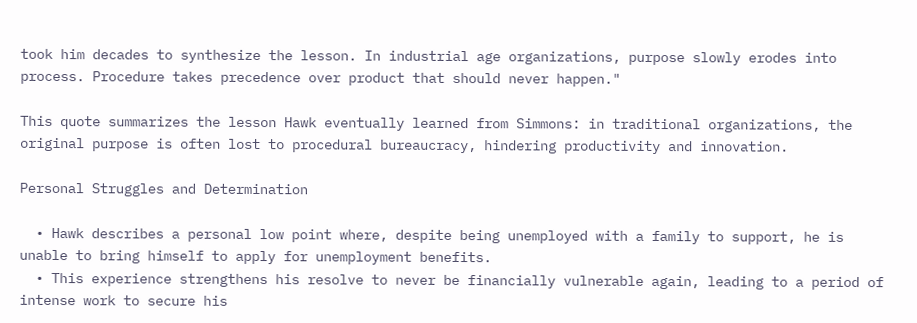took him decades to synthesize the lesson. In industrial age organizations, purpose slowly erodes into process. Procedure takes precedence over product that should never happen."

This quote summarizes the lesson Hawk eventually learned from Simmons: in traditional organizations, the original purpose is often lost to procedural bureaucracy, hindering productivity and innovation.

Personal Struggles and Determination

  • Hawk describes a personal low point where, despite being unemployed with a family to support, he is unable to bring himself to apply for unemployment benefits.
  • This experience strengthens his resolve to never be financially vulnerable again, leading to a period of intense work to secure his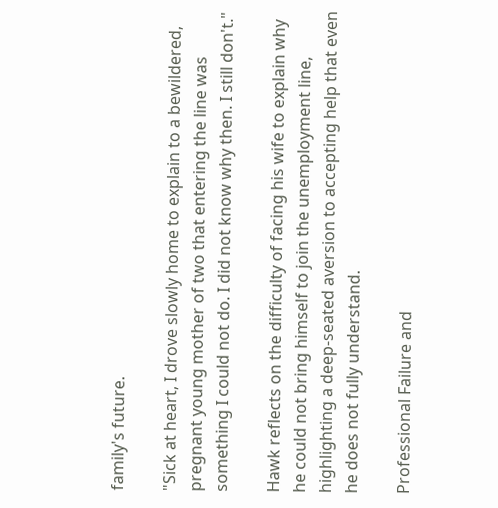family's future.

"Sick at heart, I drove slowly home to explain to a bewildered, pregnant young mother of two that entering the line was something I could not do. I did not know why then. I still don't."

Hawk reflects on the difficulty of facing his wife to explain why he could not bring himself to join the unemployment line, highlighting a deep-seated aversion to accepting help that even he does not fully understand.

Professional Failure and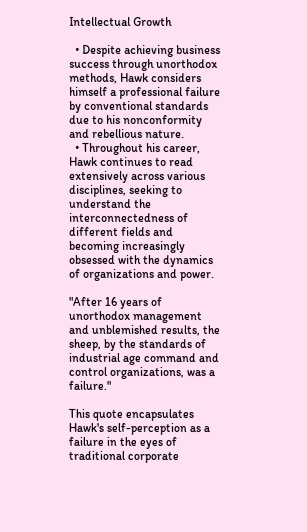Intellectual Growth

  • Despite achieving business success through unorthodox methods, Hawk considers himself a professional failure by conventional standards due to his nonconformity and rebellious nature.
  • Throughout his career, Hawk continues to read extensively across various disciplines, seeking to understand the interconnectedness of different fields and becoming increasingly obsessed with the dynamics of organizations and power.

"After 16 years of unorthodox management and unblemished results, the sheep, by the standards of industrial age command and control organizations, was a failure."

This quote encapsulates Hawk's self-perception as a failure in the eyes of traditional corporate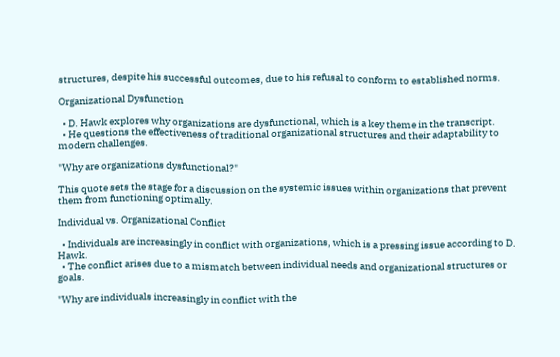structures, despite his successful outcomes, due to his refusal to conform to established norms.

Organizational Dysfunction

  • D. Hawk explores why organizations are dysfunctional, which is a key theme in the transcript.
  • He questions the effectiveness of traditional organizational structures and their adaptability to modern challenges.

"Why are organizations dysfunctional?"

This quote sets the stage for a discussion on the systemic issues within organizations that prevent them from functioning optimally.

Individual vs. Organizational Conflict

  • Individuals are increasingly in conflict with organizations, which is a pressing issue according to D. Hawk.
  • The conflict arises due to a mismatch between individual needs and organizational structures or goals.

"Why are individuals increasingly in conflict with the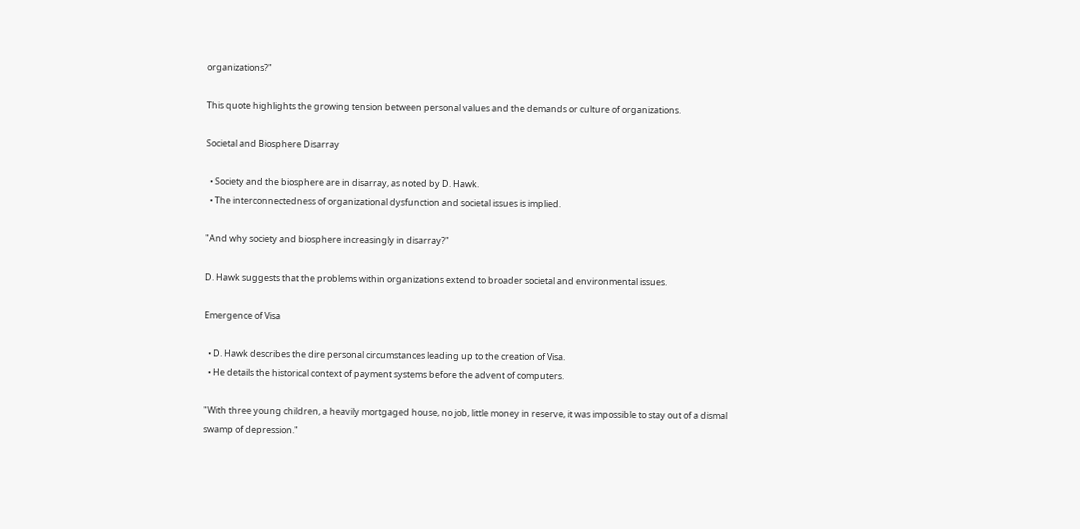organizations?"

This quote highlights the growing tension between personal values and the demands or culture of organizations.

Societal and Biosphere Disarray

  • Society and the biosphere are in disarray, as noted by D. Hawk.
  • The interconnectedness of organizational dysfunction and societal issues is implied.

"And why society and biosphere increasingly in disarray?"

D. Hawk suggests that the problems within organizations extend to broader societal and environmental issues.

Emergence of Visa

  • D. Hawk describes the dire personal circumstances leading up to the creation of Visa.
  • He details the historical context of payment systems before the advent of computers.

"With three young children, a heavily mortgaged house, no job, little money in reserve, it was impossible to stay out of a dismal swamp of depression."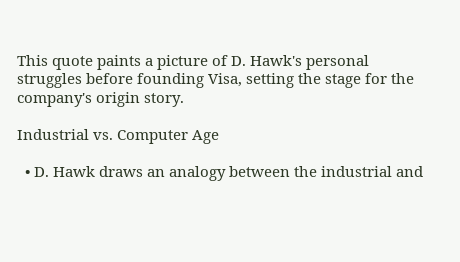This quote paints a picture of D. Hawk's personal struggles before founding Visa, setting the stage for the company's origin story.

Industrial vs. Computer Age

  • D. Hawk draws an analogy between the industrial and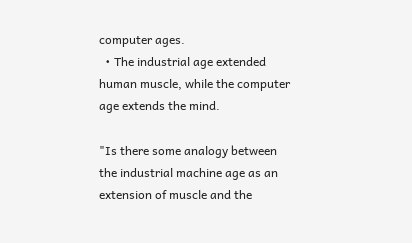computer ages.
  • The industrial age extended human muscle, while the computer age extends the mind.

"Is there some analogy between the industrial machine age as an extension of muscle and the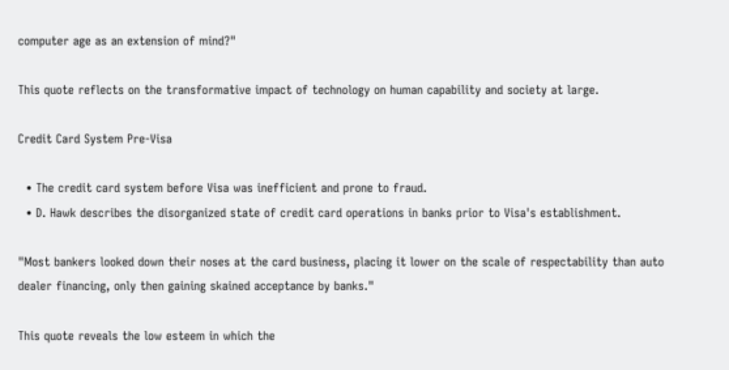computer age as an extension of mind?"

This quote reflects on the transformative impact of technology on human capability and society at large.

Credit Card System Pre-Visa

  • The credit card system before Visa was inefficient and prone to fraud.
  • D. Hawk describes the disorganized state of credit card operations in banks prior to Visa's establishment.

"Most bankers looked down their noses at the card business, placing it lower on the scale of respectability than auto dealer financing, only then gaining skained acceptance by banks."

This quote reveals the low esteem in which the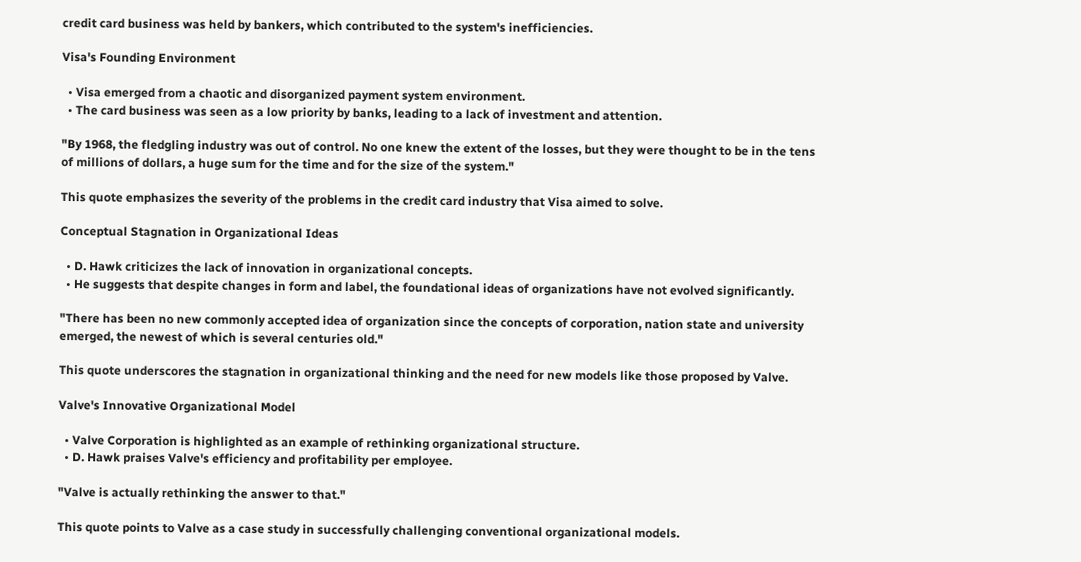credit card business was held by bankers, which contributed to the system's inefficiencies.

Visa's Founding Environment

  • Visa emerged from a chaotic and disorganized payment system environment.
  • The card business was seen as a low priority by banks, leading to a lack of investment and attention.

"By 1968, the fledgling industry was out of control. No one knew the extent of the losses, but they were thought to be in the tens of millions of dollars, a huge sum for the time and for the size of the system."

This quote emphasizes the severity of the problems in the credit card industry that Visa aimed to solve.

Conceptual Stagnation in Organizational Ideas

  • D. Hawk criticizes the lack of innovation in organizational concepts.
  • He suggests that despite changes in form and label, the foundational ideas of organizations have not evolved significantly.

"There has been no new commonly accepted idea of organization since the concepts of corporation, nation state and university emerged, the newest of which is several centuries old."

This quote underscores the stagnation in organizational thinking and the need for new models like those proposed by Valve.

Valve's Innovative Organizational Model

  • Valve Corporation is highlighted as an example of rethinking organizational structure.
  • D. Hawk praises Valve's efficiency and profitability per employee.

"Valve is actually rethinking the answer to that."

This quote points to Valve as a case study in successfully challenging conventional organizational models.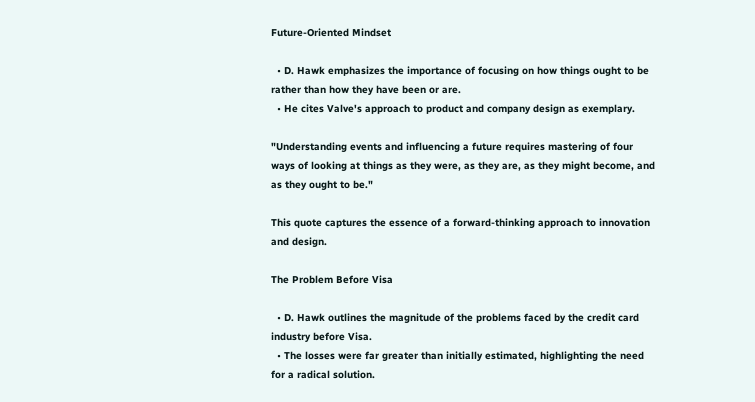Future-Oriented Mindset

  • D. Hawk emphasizes the importance of focusing on how things ought to be rather than how they have been or are.
  • He cites Valve's approach to product and company design as exemplary.

"Understanding events and influencing a future requires mastering of four ways of looking at things as they were, as they are, as they might become, and as they ought to be."

This quote captures the essence of a forward-thinking approach to innovation and design.

The Problem Before Visa

  • D. Hawk outlines the magnitude of the problems faced by the credit card industry before Visa.
  • The losses were far greater than initially estimated, highlighting the need for a radical solution.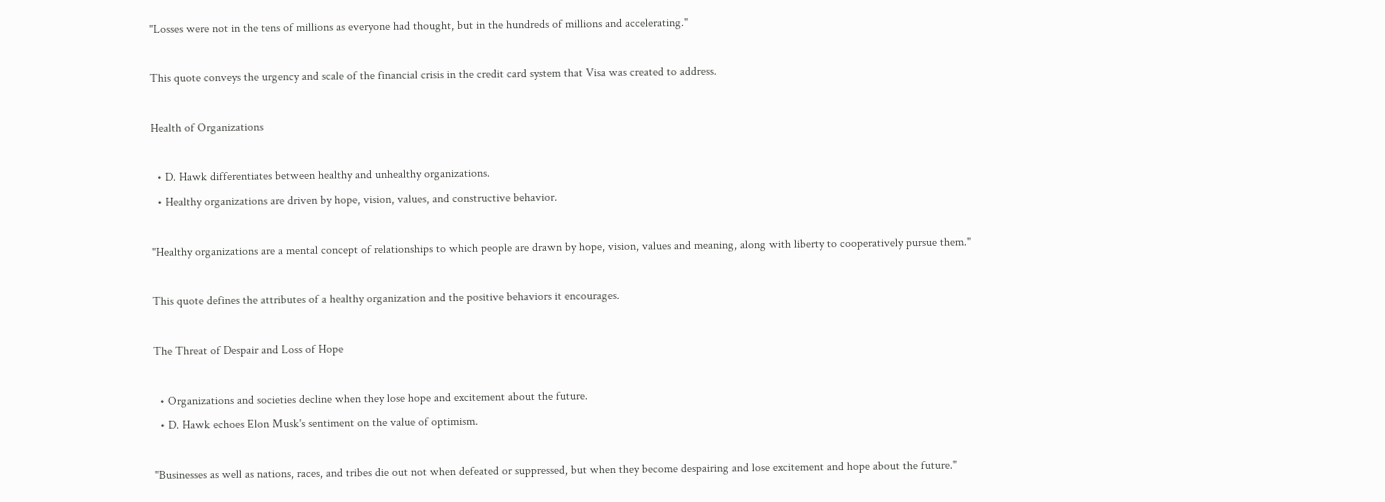"Losses were not in the tens of millions as everyone had thought, but in the hundreds of millions and accelerating."

This quote conveys the urgency and scale of the financial crisis in the credit card system that Visa was created to address.

Health of Organizations

  • D. Hawk differentiates between healthy and unhealthy organizations.
  • Healthy organizations are driven by hope, vision, values, and constructive behavior.

"Healthy organizations are a mental concept of relationships to which people are drawn by hope, vision, values and meaning, along with liberty to cooperatively pursue them."

This quote defines the attributes of a healthy organization and the positive behaviors it encourages.

The Threat of Despair and Loss of Hope

  • Organizations and societies decline when they lose hope and excitement about the future.
  • D. Hawk echoes Elon Musk's sentiment on the value of optimism.

"Businesses as well as nations, races, and tribes die out not when defeated or suppressed, but when they become despairing and lose excitement and hope about the future."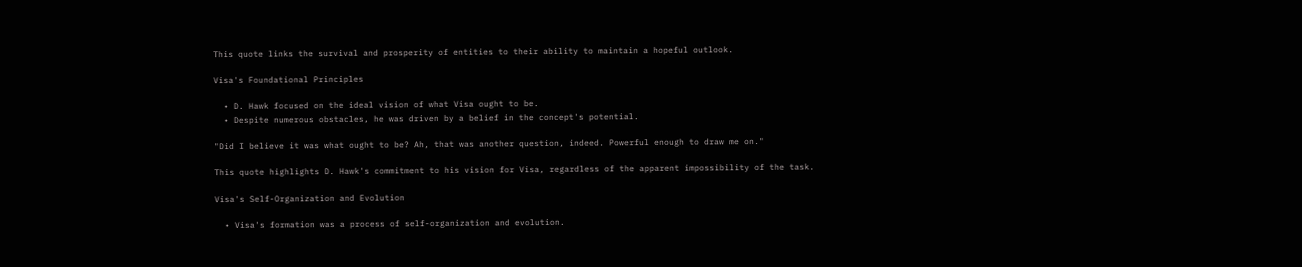This quote links the survival and prosperity of entities to their ability to maintain a hopeful outlook.

Visa's Foundational Principles

  • D. Hawk focused on the ideal vision of what Visa ought to be.
  • Despite numerous obstacles, he was driven by a belief in the concept's potential.

"Did I believe it was what ought to be? Ah, that was another question, indeed. Powerful enough to draw me on."

This quote highlights D. Hawk's commitment to his vision for Visa, regardless of the apparent impossibility of the task.

Visa's Self-Organization and Evolution

  • Visa's formation was a process of self-organization and evolution.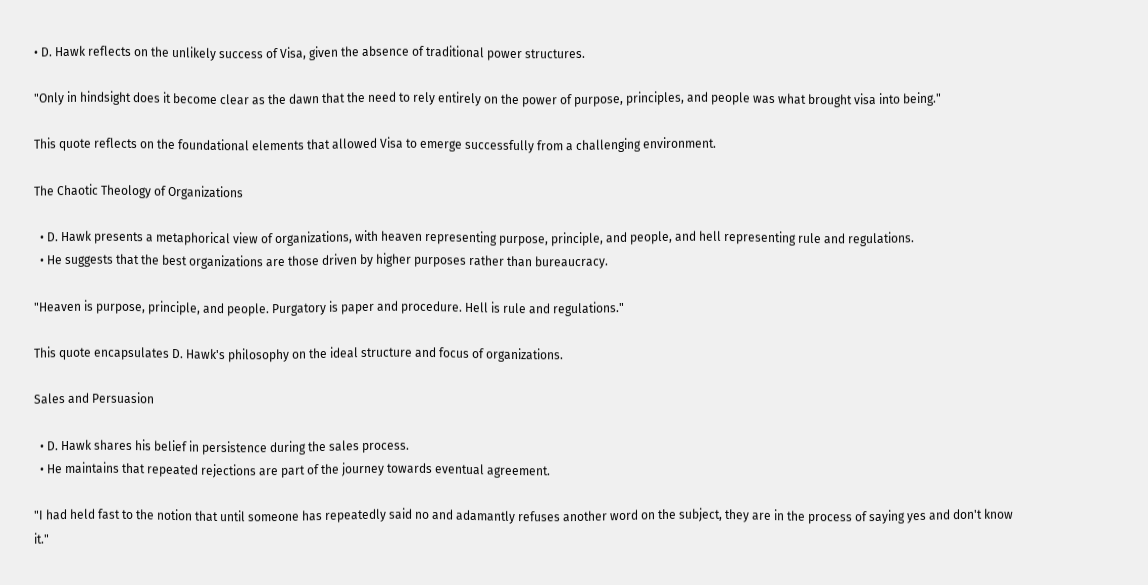• D. Hawk reflects on the unlikely success of Visa, given the absence of traditional power structures.

"Only in hindsight does it become clear as the dawn that the need to rely entirely on the power of purpose, principles, and people was what brought visa into being."

This quote reflects on the foundational elements that allowed Visa to emerge successfully from a challenging environment.

The Chaotic Theology of Organizations

  • D. Hawk presents a metaphorical view of organizations, with heaven representing purpose, principle, and people, and hell representing rule and regulations.
  • He suggests that the best organizations are those driven by higher purposes rather than bureaucracy.

"Heaven is purpose, principle, and people. Purgatory is paper and procedure. Hell is rule and regulations."

This quote encapsulates D. Hawk's philosophy on the ideal structure and focus of organizations.

Sales and Persuasion

  • D. Hawk shares his belief in persistence during the sales process.
  • He maintains that repeated rejections are part of the journey towards eventual agreement.

"I had held fast to the notion that until someone has repeatedly said no and adamantly refuses another word on the subject, they are in the process of saying yes and don't know it."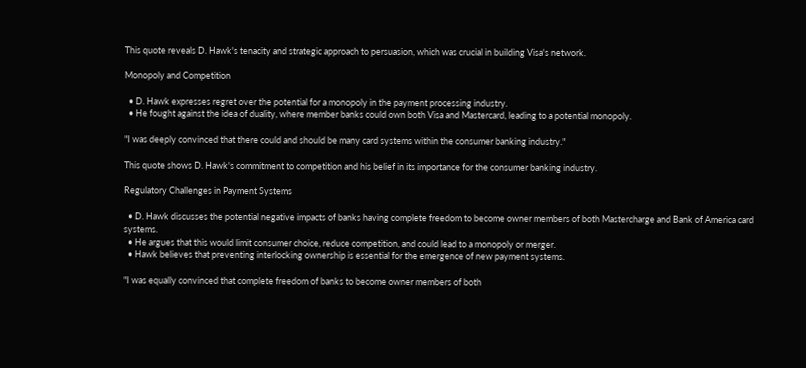This quote reveals D. Hawk's tenacity and strategic approach to persuasion, which was crucial in building Visa's network.

Monopoly and Competition

  • D. Hawk expresses regret over the potential for a monopoly in the payment processing industry.
  • He fought against the idea of duality, where member banks could own both Visa and Mastercard, leading to a potential monopoly.

"I was deeply convinced that there could and should be many card systems within the consumer banking industry."

This quote shows D. Hawk's commitment to competition and his belief in its importance for the consumer banking industry.

Regulatory Challenges in Payment Systems

  • D. Hawk discusses the potential negative impacts of banks having complete freedom to become owner members of both Mastercharge and Bank of America card systems.
  • He argues that this would limit consumer choice, reduce competition, and could lead to a monopoly or merger.
  • Hawk believes that preventing interlocking ownership is essential for the emergence of new payment systems.

"I was equally convinced that complete freedom of banks to become owner members of both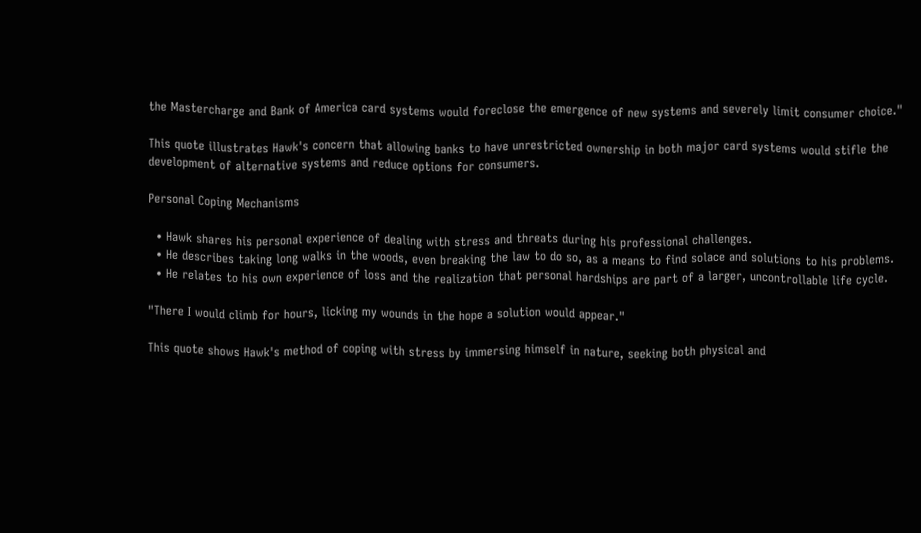the Mastercharge and Bank of America card systems would foreclose the emergence of new systems and severely limit consumer choice."

This quote illustrates Hawk's concern that allowing banks to have unrestricted ownership in both major card systems would stifle the development of alternative systems and reduce options for consumers.

Personal Coping Mechanisms

  • Hawk shares his personal experience of dealing with stress and threats during his professional challenges.
  • He describes taking long walks in the woods, even breaking the law to do so, as a means to find solace and solutions to his problems.
  • He relates to his own experience of loss and the realization that personal hardships are part of a larger, uncontrollable life cycle.

"There I would climb for hours, licking my wounds in the hope a solution would appear."

This quote shows Hawk's method of coping with stress by immersing himself in nature, seeking both physical and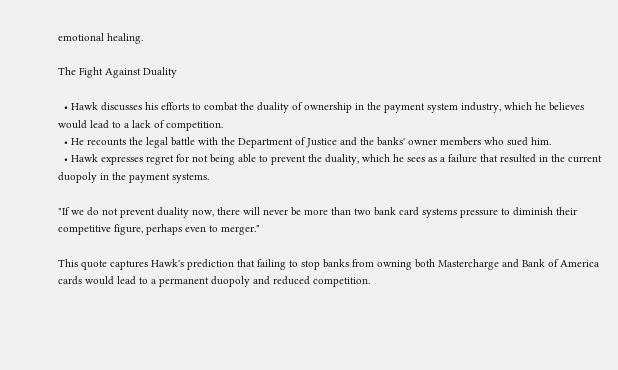emotional healing.

The Fight Against Duality

  • Hawk discusses his efforts to combat the duality of ownership in the payment system industry, which he believes would lead to a lack of competition.
  • He recounts the legal battle with the Department of Justice and the banks' owner members who sued him.
  • Hawk expresses regret for not being able to prevent the duality, which he sees as a failure that resulted in the current duopoly in the payment systems.

"If we do not prevent duality now, there will never be more than two bank card systems pressure to diminish their competitive figure, perhaps even to merger."

This quote captures Hawk's prediction that failing to stop banks from owning both Mastercharge and Bank of America cards would lead to a permanent duopoly and reduced competition.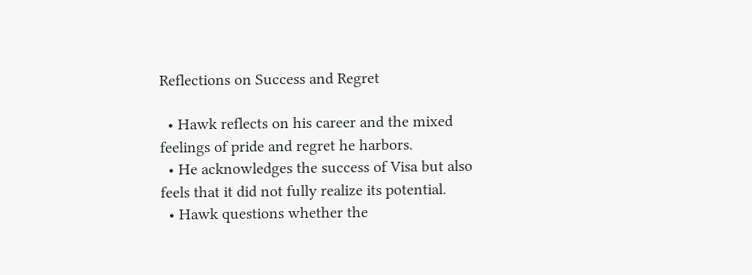Reflections on Success and Regret

  • Hawk reflects on his career and the mixed feelings of pride and regret he harbors.
  • He acknowledges the success of Visa but also feels that it did not fully realize its potential.
  • Hawk questions whether the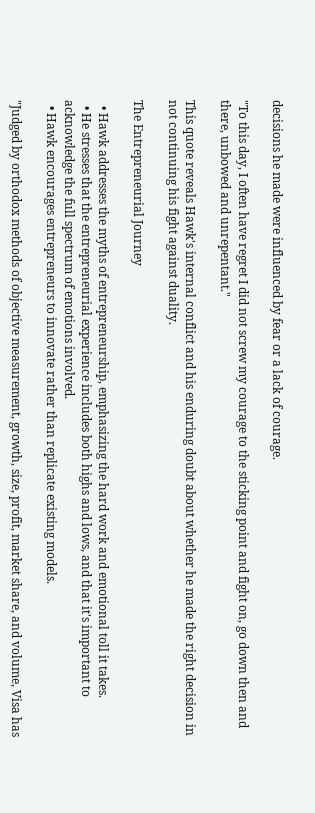decisions he made were influenced by fear or a lack of courage.

"To this day, I often have regret I did not screw my courage to the sticking point and fight on, go down then and there, unbowed and unrepentant."

This quote reveals Hawk's internal conflict and his enduring doubt about whether he made the right decision in not continuing his fight against duality.

The Entrepreneurial Journey

  • Hawk addresses the myths of entrepreneurship, emphasizing the hard work and emotional toll it takes.
  • He stresses that the entrepreneurial experience includes both highs and lows, and that it's important to acknowledge the full spectrum of emotions involved.
  • Hawk encourages entrepreneurs to innovate rather than replicate existing models.

"Judged by orthodox methods of objective measurement, growth, size, profit, market share, and volume, Visa has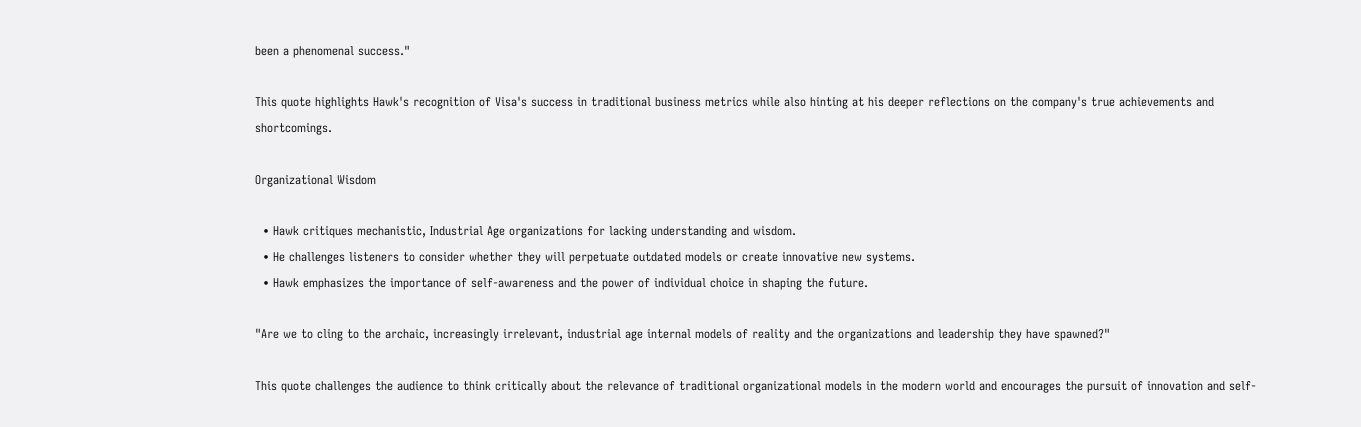been a phenomenal success."

This quote highlights Hawk's recognition of Visa's success in traditional business metrics while also hinting at his deeper reflections on the company's true achievements and shortcomings.

Organizational Wisdom

  • Hawk critiques mechanistic, Industrial Age organizations for lacking understanding and wisdom.
  • He challenges listeners to consider whether they will perpetuate outdated models or create innovative new systems.
  • Hawk emphasizes the importance of self-awareness and the power of individual choice in shaping the future.

"Are we to cling to the archaic, increasingly irrelevant, industrial age internal models of reality and the organizations and leadership they have spawned?"

This quote challenges the audience to think critically about the relevance of traditional organizational models in the modern world and encourages the pursuit of innovation and self-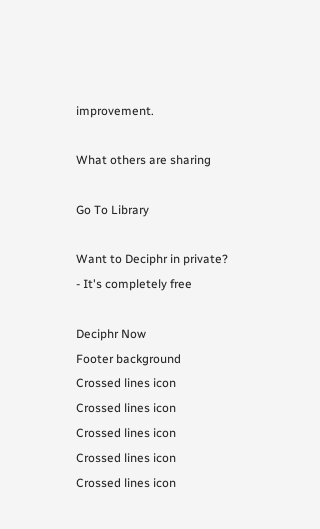improvement.

What others are sharing

Go To Library

Want to Deciphr in private?
- It's completely free

Deciphr Now
Footer background
Crossed lines icon
Crossed lines icon
Crossed lines icon
Crossed lines icon
Crossed lines icon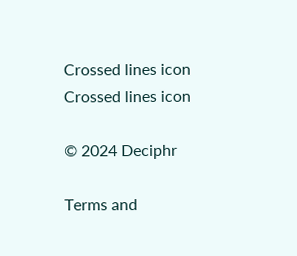Crossed lines icon
Crossed lines icon

© 2024 Deciphr

Terms and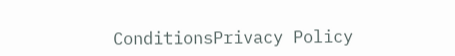ConditionsPrivacy Policy